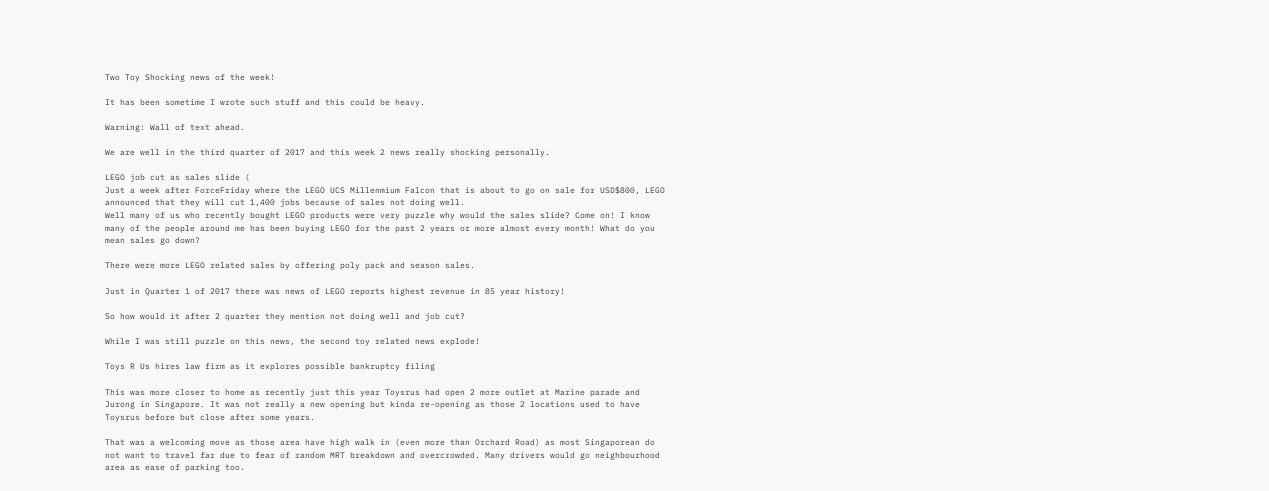Two Toy Shocking news of the week!

It has been sometime I wrote such stuff and this could be heavy.

Warning: Wall of text ahead.

We are well in the third quarter of 2017 and this week 2 news really shocking personally.

LEGO job cut as sales slide (
Just a week after ForceFriday where the LEGO UCS Millenmium Falcon that is about to go on sale for USD$800, LEGO announced that they will cut 1,400 jobs because of sales not doing well.
Well many of us who recently bought LEGO products were very puzzle why would the sales slide? Come on! I know many of the people around me has been buying LEGO for the past 2 years or more almost every month! What do you mean sales go down?

There were more LEGO related sales by offering poly pack and season sales.

Just in Quarter 1 of 2017 there was news of LEGO reports highest revenue in 85 year history!

So how would it after 2 quarter they mention not doing well and job cut?

While I was still puzzle on this news, the second toy related news explode!

Toys R Us hires law firm as it explores possible bankruptcy filing

This was more closer to home as recently just this year Toysrus had open 2 more outlet at Marine parade and Jurong in Singapore. It was not really a new opening but kinda re-opening as those 2 locations used to have Toysrus before but close after some years.

That was a welcoming move as those area have high walk in (even more than Orchard Road) as most Singaporean do not want to travel far due to fear of random MRT breakdown and overcrowded. Many drivers would go neighbourhood area as ease of parking too.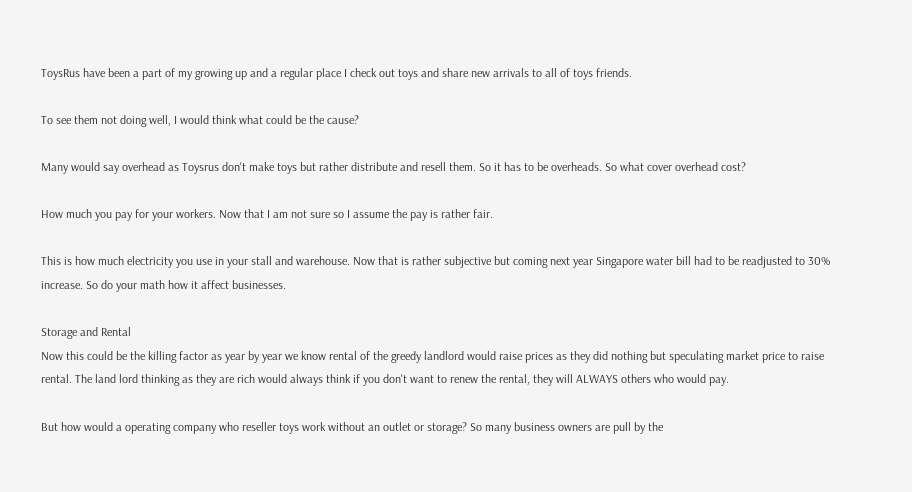ToysRus have been a part of my growing up and a regular place I check out toys and share new arrivals to all of toys friends.

To see them not doing well, I would think what could be the cause?

Many would say overhead as Toysrus don't make toys but rather distribute and resell them. So it has to be overheads. So what cover overhead cost?

How much you pay for your workers. Now that I am not sure so I assume the pay is rather fair.

This is how much electricity you use in your stall and warehouse. Now that is rather subjective but coming next year Singapore water bill had to be readjusted to 30% increase. So do your math how it affect businesses.

Storage and Rental
Now this could be the killing factor as year by year we know rental of the greedy landlord would raise prices as they did nothing but speculating market price to raise rental. The land lord thinking as they are rich would always think if you don't want to renew the rental, they will ALWAYS others who would pay.

But how would a operating company who reseller toys work without an outlet or storage? So many business owners are pull by the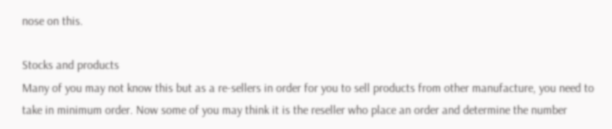nose on this.

Stocks and products
Many of you may not know this but as a re-sellers in order for you to sell products from other manufacture, you need to take in minimum order. Now some of you may think it is the reseller who place an order and determine the number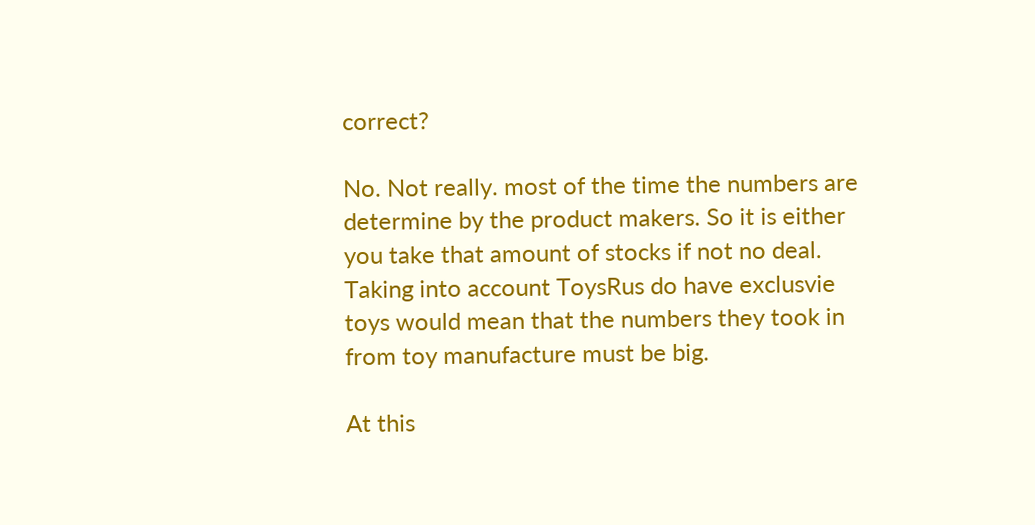correct?

No. Not really. most of the time the numbers are determine by the product makers. So it is either you take that amount of stocks if not no deal. Taking into account ToysRus do have exclusvie toys would mean that the numbers they took in from toy manufacture must be big.

At this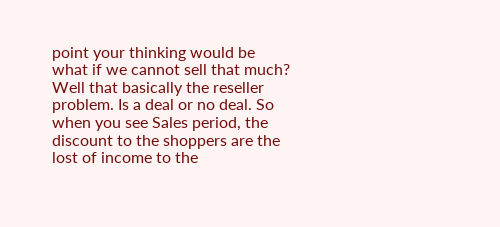point your thinking would be what if we cannot sell that much? Well that basically the reseller problem. Is a deal or no deal. So when you see Sales period, the discount to the shoppers are the lost of income to the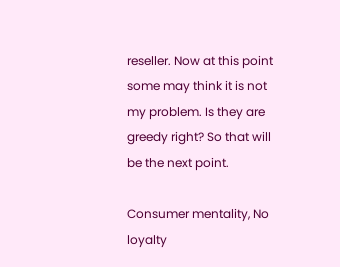reseller. Now at this point some may think it is not my problem. Is they are greedy right? So that will be the next point.

Consumer mentality, No loyalty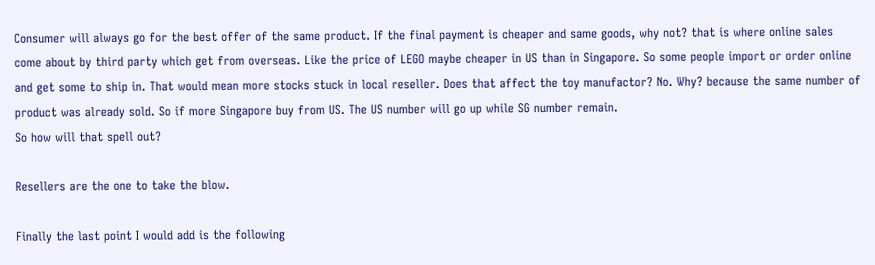Consumer will always go for the best offer of the same product. If the final payment is cheaper and same goods, why not? that is where online sales come about by third party which get from overseas. Like the price of LEGO maybe cheaper in US than in Singapore. So some people import or order online and get some to ship in. That would mean more stocks stuck in local reseller. Does that affect the toy manufactor? No. Why? because the same number of product was already sold. So if more Singapore buy from US. The US number will go up while SG number remain.
So how will that spell out?

Resellers are the one to take the blow.

Finally the last point I would add is the following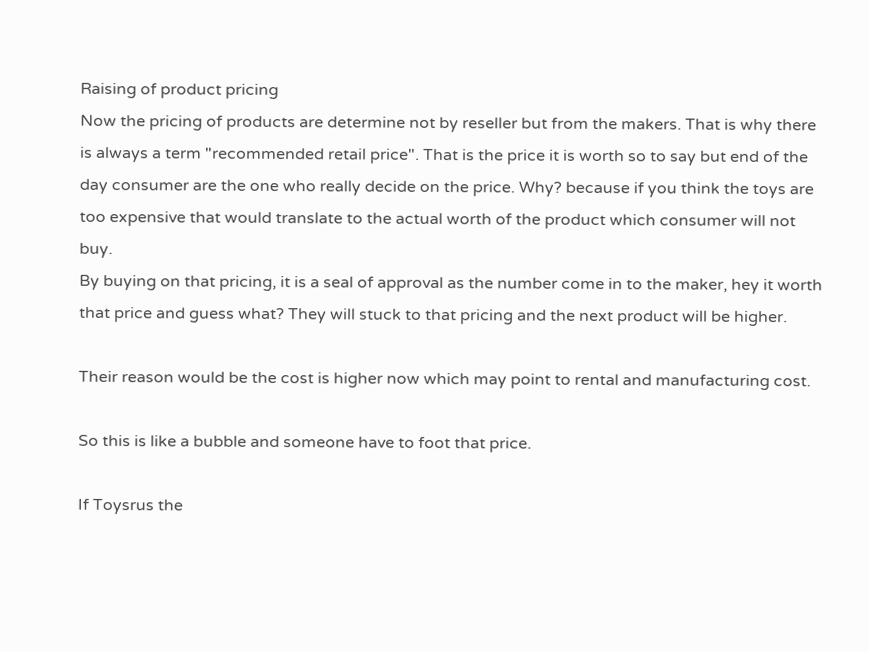Raising of product pricing
Now the pricing of products are determine not by reseller but from the makers. That is why there is always a term "recommended retail price". That is the price it is worth so to say but end of the day consumer are the one who really decide on the price. Why? because if you think the toys are too expensive that would translate to the actual worth of the product which consumer will not buy.
By buying on that pricing, it is a seal of approval as the number come in to the maker, hey it worth that price and guess what? They will stuck to that pricing and the next product will be higher.

Their reason would be the cost is higher now which may point to rental and manufacturing cost.

So this is like a bubble and someone have to foot that price.

If Toysrus the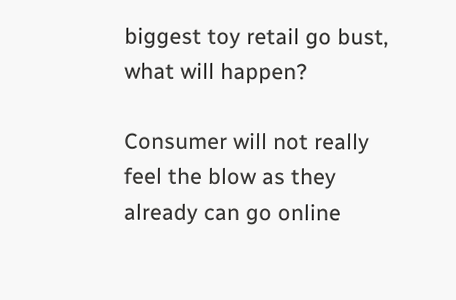biggest toy retail go bust, what will happen?

Consumer will not really feel the blow as they already can go online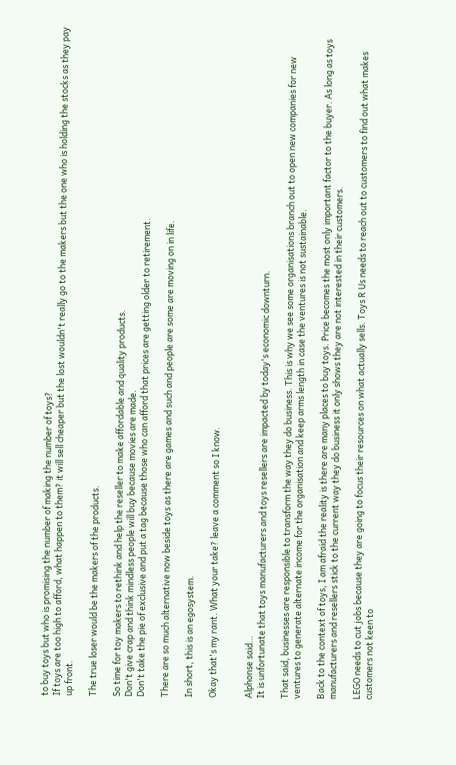to buy toys but who is promising the number of making the number of toys?
If toys are too high to afford, what happen to them? it will sell cheaper but the lost wouldn't really go to the makers but the one who is holding the stocks as they pay up front.

The true loser would be the makers of the products.

So time for toy makers to rethink and help the reseller to make affordable and quality products.
Don't give crap and think mindless people will buy because movies are made.
Don't take the pie of exclusive and put a tag because those who can afford that prices are getting older to retirement.

There are so much alternative now beside toys as there are games and such and people are some are moving on in life.

In short, this is an egosystem.

Okay that's my rant. What your take? leave a comment so I know.


Alphonse said…
It is unfortunate that toys manufacturers and toys resellers are impacted by today's economic downturn.

That said, businesses are responsible to transform the way they do business. This is why we see some organisations branch out to open new companies for new ventures to generate alternate income for the organisation and keep arms length in case the ventures is not sustainable.

Back to the context of toys, I am afraid the reality is there are many places to buy toys. Price becomes the most only important factor to the buyer. As long as toys manufacturers and resellers stick to the current way they do business it only shows they are not interested in their customers.

LEGO needs to cut jobs because they are going to focus their resources on what actually sells. Toys R Us needs to reach out to customers to find out what makes customers not keen to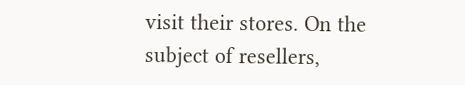visit their stores. On the subject of resellers,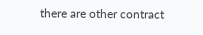there are other contract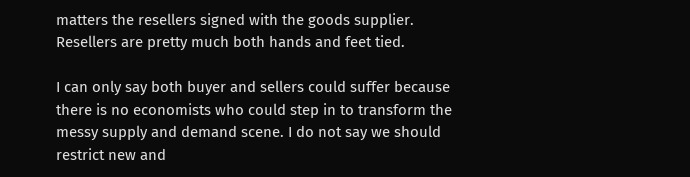matters the resellers signed with the goods supplier. Resellers are pretty much both hands and feet tied.

I can only say both buyer and sellers could suffer because there is no economists who could step in to transform the messy supply and demand scene. I do not say we should restrict new and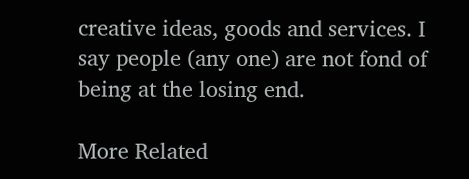creative ideas, goods and services. I say people (any one) are not fond of being at the losing end.

More Related